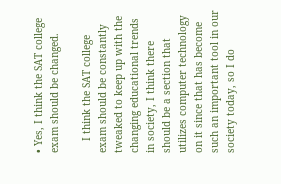• Yes, I think the SAT college exam should be changed.

    I think the SAT college exam should be constantly tweaked to keep up with the changing educational trends in society, I think there should be a section that utilizes computer technology on it since that has become such an important tool in our society today, so I do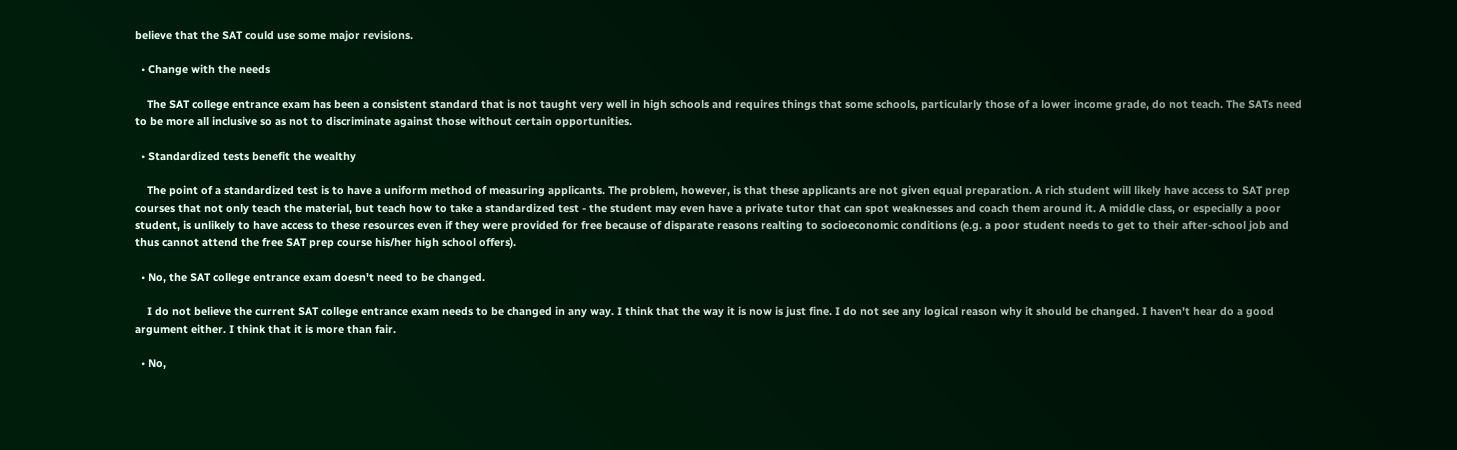believe that the SAT could use some major revisions.

  • Change with the needs

    The SAT college entrance exam has been a consistent standard that is not taught very well in high schools and requires things that some schools, particularly those of a lower income grade, do not teach. The SATs need to be more all inclusive so as not to discriminate against those without certain opportunities.

  • Standardized tests benefit the wealthy

    The point of a standardized test is to have a uniform method of measuring applicants. The problem, however, is that these applicants are not given equal preparation. A rich student will likely have access to SAT prep courses that not only teach the material, but teach how to take a standardized test - the student may even have a private tutor that can spot weaknesses and coach them around it. A middle class, or especially a poor student, is unlikely to have access to these resources even if they were provided for free because of disparate reasons realting to socioeconomic conditions (e.g. a poor student needs to get to their after-school job and thus cannot attend the free SAT prep course his/her high school offers).

  • No, the SAT college entrance exam doesn't need to be changed.

    I do not believe the current SAT college entrance exam needs to be changed in any way. I think that the way it is now is just fine. I do not see any logical reason why it should be changed. I haven't hear do a good argument either. I think that it is more than fair.

  • No,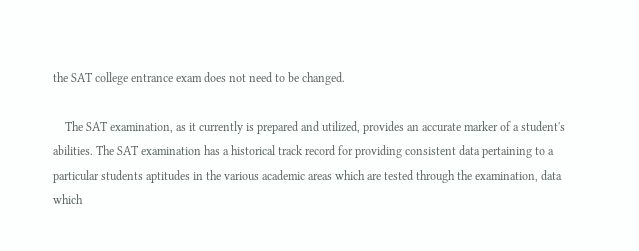the SAT college entrance exam does not need to be changed.

    The SAT examination, as it currently is prepared and utilized, provides an accurate marker of a student's abilities. The SAT examination has a historical track record for providing consistent data pertaining to a particular students aptitudes in the various academic areas which are tested through the examination, data which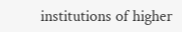institutions of higher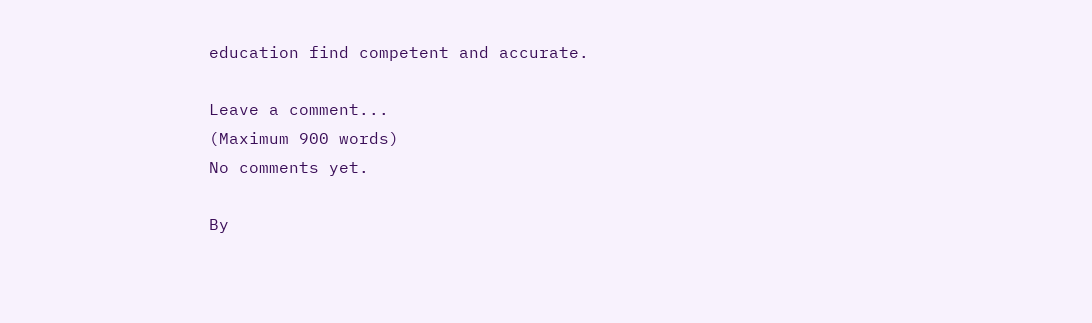education find competent and accurate.

Leave a comment...
(Maximum 900 words)
No comments yet.

By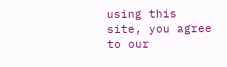using this site, you agree to our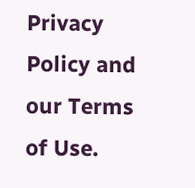Privacy Policy and our Terms of Use.